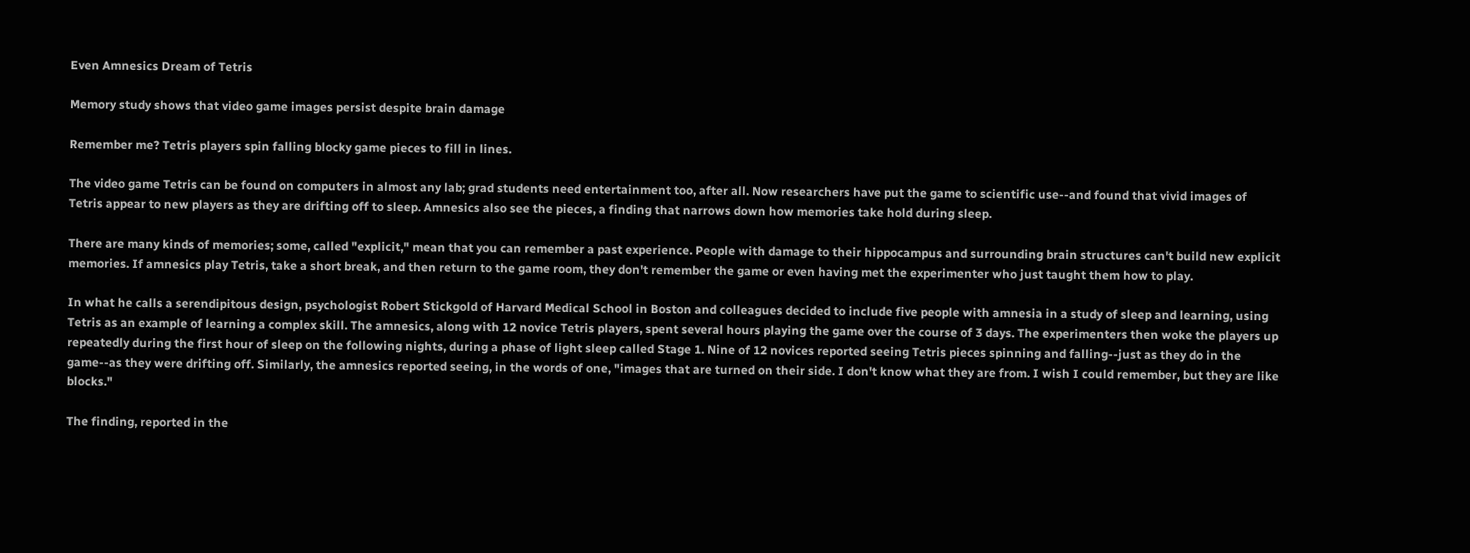Even Amnesics Dream of Tetris

Memory study shows that video game images persist despite brain damage

Remember me? Tetris players spin falling blocky game pieces to fill in lines.

The video game Tetris can be found on computers in almost any lab; grad students need entertainment too, after all. Now researchers have put the game to scientific use--and found that vivid images of Tetris appear to new players as they are drifting off to sleep. Amnesics also see the pieces, a finding that narrows down how memories take hold during sleep.

There are many kinds of memories; some, called "explicit," mean that you can remember a past experience. People with damage to their hippocampus and surrounding brain structures can't build new explicit memories. If amnesics play Tetris, take a short break, and then return to the game room, they don't remember the game or even having met the experimenter who just taught them how to play.

In what he calls a serendipitous design, psychologist Robert Stickgold of Harvard Medical School in Boston and colleagues decided to include five people with amnesia in a study of sleep and learning, using Tetris as an example of learning a complex skill. The amnesics, along with 12 novice Tetris players, spent several hours playing the game over the course of 3 days. The experimenters then woke the players up repeatedly during the first hour of sleep on the following nights, during a phase of light sleep called Stage 1. Nine of 12 novices reported seeing Tetris pieces spinning and falling--just as they do in the game--as they were drifting off. Similarly, the amnesics reported seeing, in the words of one, "images that are turned on their side. I don't know what they are from. I wish I could remember, but they are like blocks."

The finding, reported in the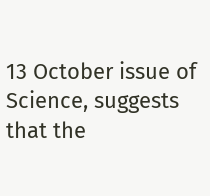13 October issue of Science, suggests that the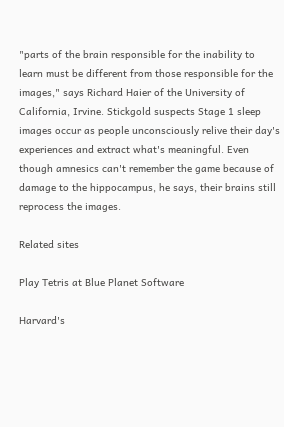"parts of the brain responsible for the inability to learn must be different from those responsible for the images," says Richard Haier of the University of California, Irvine. Stickgold suspects Stage 1 sleep images occur as people unconsciously relive their day's experiences and extract what's meaningful. Even though amnesics can't remember the game because of damage to the hippocampus, he says, their brains still reprocess the images.

Related sites

Play Tetris at Blue Planet Software

Harvard's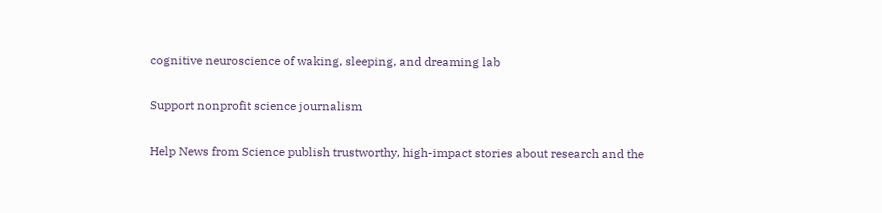cognitive neuroscience of waking, sleeping, and dreaming lab

Support nonprofit science journalism

Help News from Science publish trustworthy, high-impact stories about research and the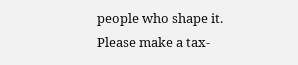people who shape it. Please make a tax-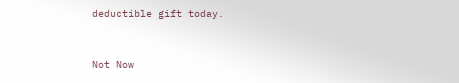deductible gift today.


Not Now